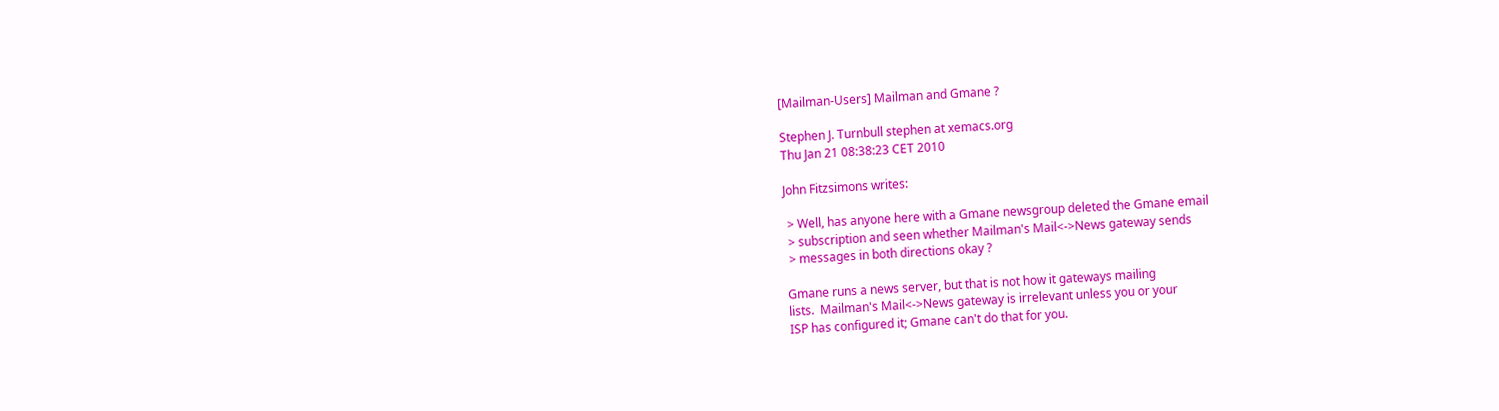[Mailman-Users] Mailman and Gmane ?

Stephen J. Turnbull stephen at xemacs.org
Thu Jan 21 08:38:23 CET 2010

John Fitzsimons writes:

 > Well, has anyone here with a Gmane newsgroup deleted the Gmane email
 > subscription and seen whether Mailman's Mail<->News gateway sends
 > messages in both directions okay ?

Gmane runs a news server, but that is not how it gateways mailing
lists.  Mailman's Mail<->News gateway is irrelevant unless you or your
ISP has configured it; Gmane can't do that for you.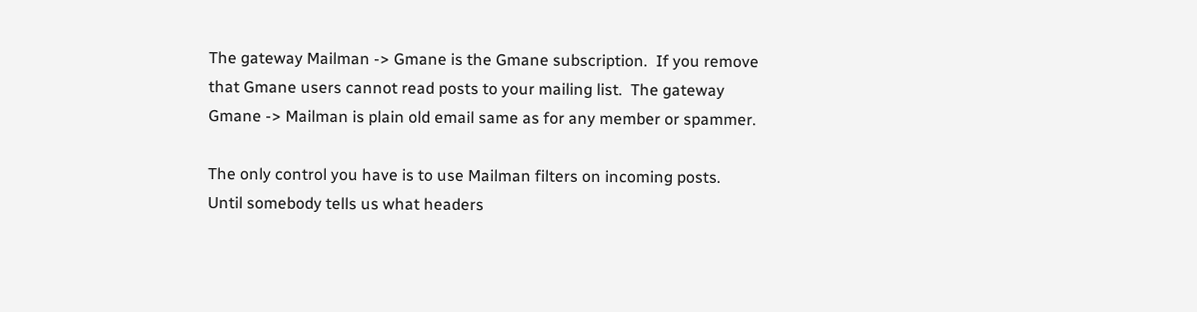The gateway Mailman -> Gmane is the Gmane subscription.  If you remove
that Gmane users cannot read posts to your mailing list.  The gateway
Gmane -> Mailman is plain old email same as for any member or spammer.

The only control you have is to use Mailman filters on incoming posts.
Until somebody tells us what headers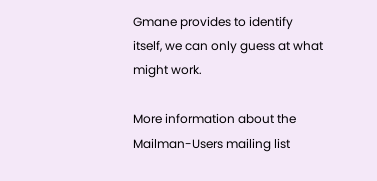Gmane provides to identify
itself, we can only guess at what might work.

More information about the Mailman-Users mailing list